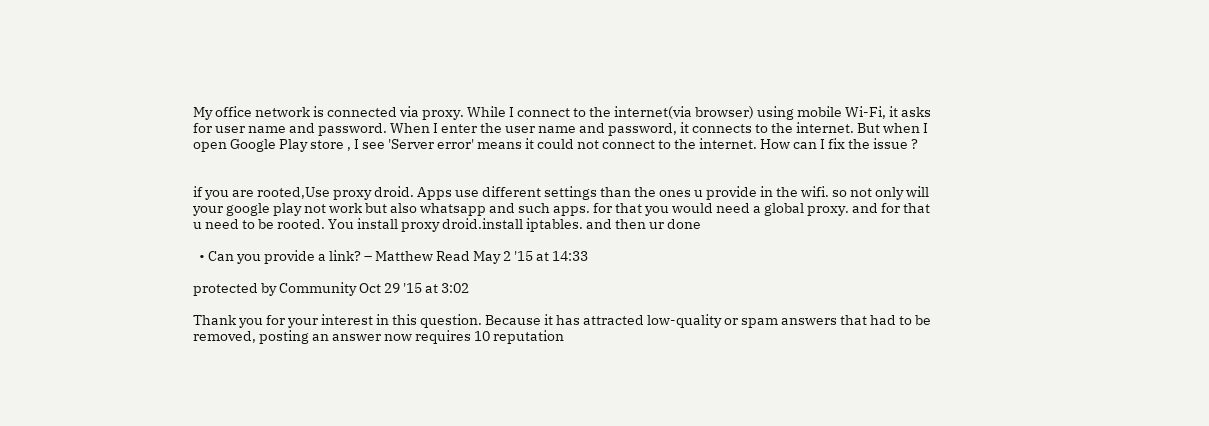My office network is connected via proxy. While I connect to the internet(via browser) using mobile Wi-Fi, it asks for user name and password. When I enter the user name and password, it connects to the internet. But when I open Google Play store , I see 'Server error' means it could not connect to the internet. How can I fix the issue ?


if you are rooted,Use proxy droid. Apps use different settings than the ones u provide in the wifi. so not only will your google play not work but also whatsapp and such apps. for that you would need a global proxy. and for that u need to be rooted. You install proxy droid.install iptables. and then ur done

  • Can you provide a link? – Matthew Read May 2 '15 at 14:33

protected by Community Oct 29 '15 at 3:02

Thank you for your interest in this question. Because it has attracted low-quality or spam answers that had to be removed, posting an answer now requires 10 reputation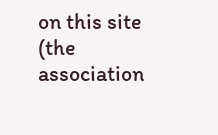on this site (the association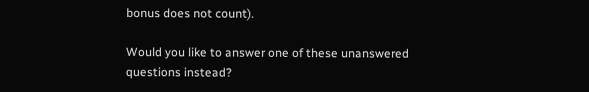bonus does not count).

Would you like to answer one of these unanswered questions instead?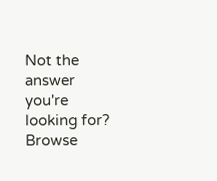Not the answer you're looking for? Browse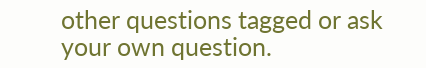other questions tagged or ask your own question.